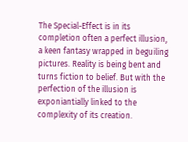The Special-Effect is in its completion often a perfect illusion, a keen fantasy wrapped in beguiling pictures. Reality is being bent and turns fiction to belief. But with the perfection of the illusion is exponiantially linked to the complexity of its creation.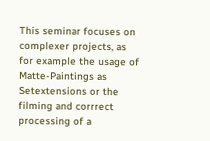This seminar focuses on complexer projects, as for example the usage of Matte-Paintings as Setextensions or the filming and corrrect processing of a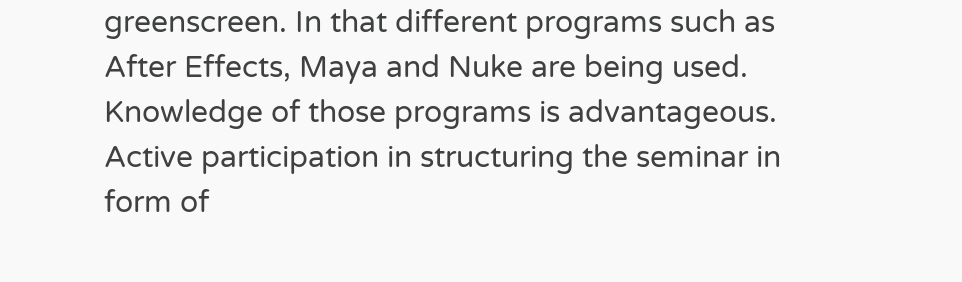greenscreen. In that different programs such as After Effects, Maya and Nuke are being used. Knowledge of those programs is advantageous. Active participation in structuring the seminar in form of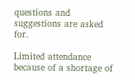questions and suggestions are asked for.

Limited attendance because of a shortage of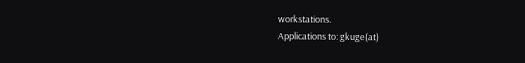workstations.
Applications to: gkuge(at)